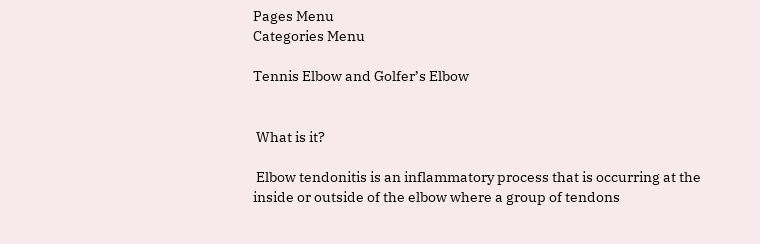Pages Menu
Categories Menu

Tennis Elbow and Golfer’s Elbow


 What is it?

 Elbow tendonitis is an inflammatory process that is occurring at the inside or outside of the elbow where a group of tendons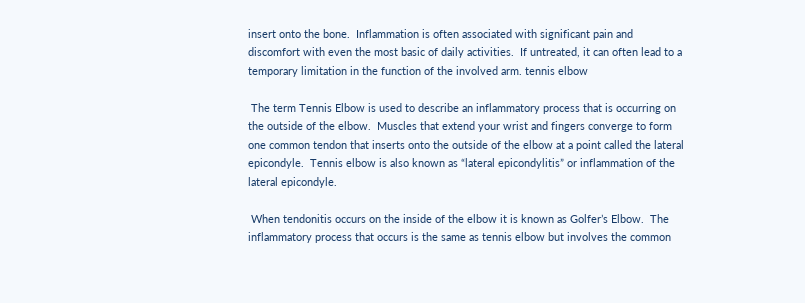insert onto the bone.  Inflammation is often associated with significant pain and discomfort with even the most basic of daily activities.  If untreated, it can often lead to a temporary limitation in the function of the involved arm. tennis elbow

 The term Tennis Elbow is used to describe an inflammatory process that is occurring on the outside of the elbow.  Muscles that extend your wrist and fingers converge to form one common tendon that inserts onto the outside of the elbow at a point called the lateral epicondyle.  Tennis elbow is also known as “lateral epicondylitis” or inflammation of the lateral epicondyle.

 When tendonitis occurs on the inside of the elbow it is known as Golfer’s Elbow.  The inflammatory process that occurs is the same as tennis elbow but involves the common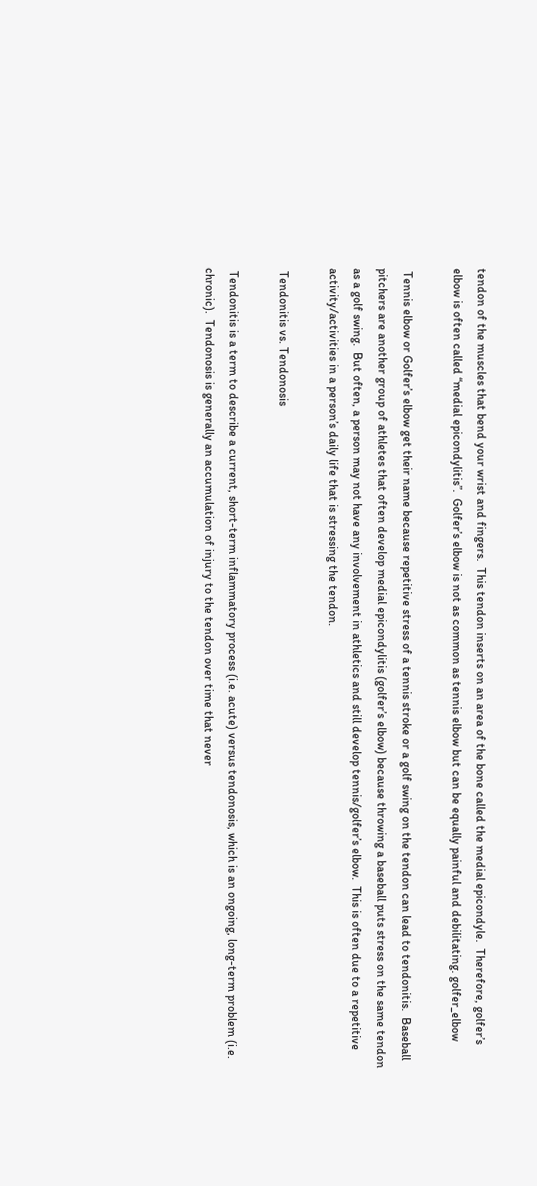tendon of the muscles that bend your wrist and fingers.  This tendon inserts on an area of the bone called the medial epicondyle.  Therefore, golfer’s elbow is often called “medial epicondylitis”.  Golfer’s elbow is not as common as tennis elbow but can be equally painful and debilitating. golfer_elbow

 Tennis elbow or Golfer’s elbow get their name because repetitive stress of a tennis stroke or a golf swing on the tendon can lead to tendonitis.  Baseball pitchers are another group of athletes that often develop medial epicondylitis (golfer’s elbow) because throwing a baseball puts stress on the same tendon as a golf swing.  But often, a person may not have any involvement in athletics and still develop tennis/golfer’s elbow.  This is often due to a repetitive activity/activities in a person’s daily life that is stressing the tendon.

 Tendonitis vs. Tendonosis

 Tendonitis is a term to describe a current, short-term inflammatory process (i.e. acute) versus tendonosis, which is an ongoing, long-term problem (i.e. chronic).  Tendonosis is generally an accumulation of injury to the tendon over time that never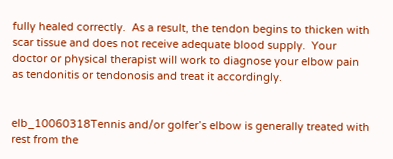fully healed correctly.  As a result, the tendon begins to thicken with scar tissue and does not receive adequate blood supply.  Your doctor or physical therapist will work to diagnose your elbow pain as tendonitis or tendonosis and treat it accordingly.


elb_10060318Tennis and/or golfer’s elbow is generally treated with rest from the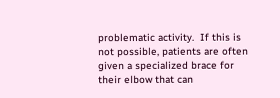problematic activity.  If this is not possible, patients are often given a specialized brace for their elbow that can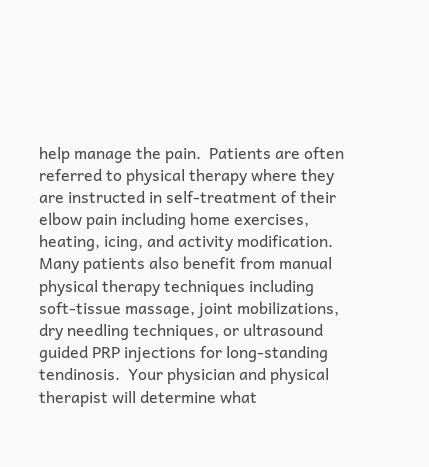help manage the pain.  Patients are often referred to physical therapy where they are instructed in self-treatment of their elbow pain including home exercises, heating, icing, and activity modification.  Many patients also benefit from manual physical therapy techniques including soft-tissue massage, joint mobilizations, dry needling techniques, or ultrasound guided PRP injections for long-standing tendinosis.  Your physician and physical therapist will determine what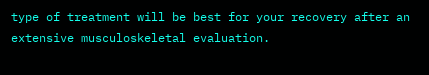type of treatment will be best for your recovery after an extensive musculoskeletal evaluation.